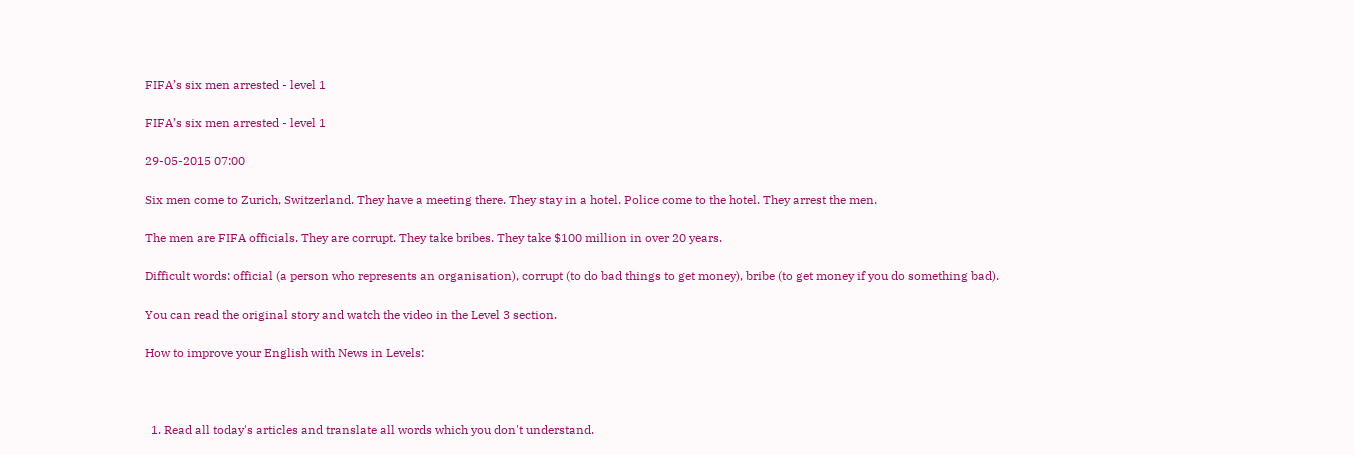FIFA’s six men arrested - level 1

FIFA’s six men arrested - level 1

29-05-2015 07:00

Six men come to Zurich, Switzerland. They have a meeting there. They stay in a hotel. Police come to the hotel. They arrest the men.

The men are FIFA officials. They are corrupt. They take bribes. They take $100 million in over 20 years.

Difficult words: official (a person who represents an organisation), corrupt (to do bad things to get money), bribe (to get money if you do something bad).

You can read the original story and watch the video in the Level 3 section.

How to improve your English with News in Levels:



  1. Read all today's articles and translate all words which you don't understand.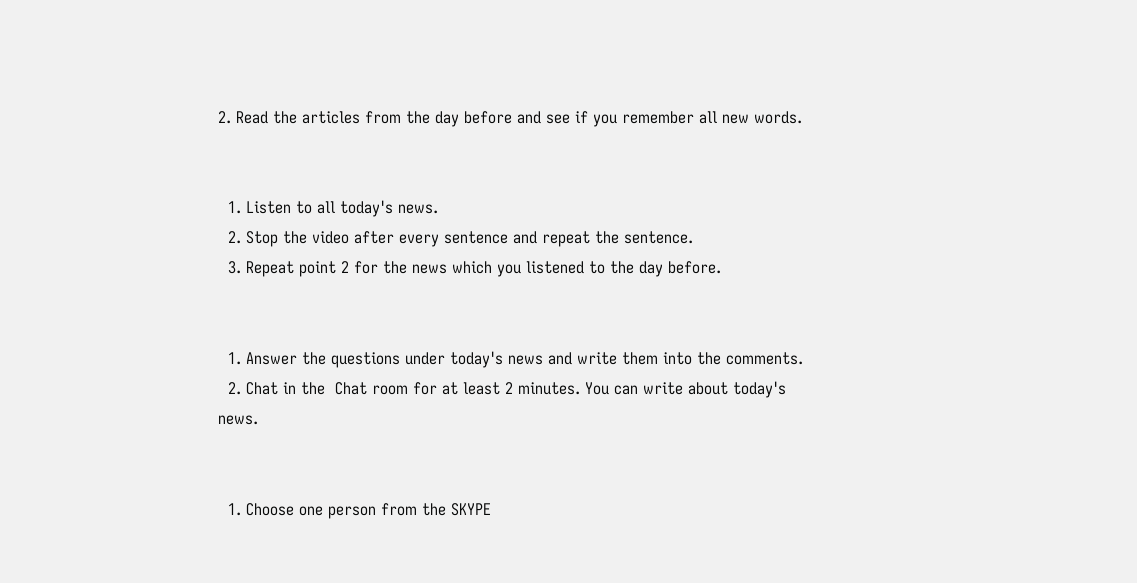2. Read the articles from the day before and see if you remember all new words.


  1. Listen to all today's news.
  2. Stop the video after every sentence and repeat the sentence.
  3. Repeat point 2 for the news which you listened to the day before.


  1. Answer the questions under today's news and write them into the comments.
  2. Chat in the  Chat room for at least 2 minutes. You can write about today's news.


  1. Choose one person from the SKYPE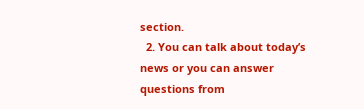section.
  2. You can talk about today’s news or you can answer questions from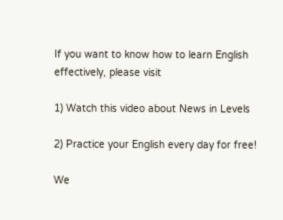If you want to know how to learn English effectively, please visit

1) Watch this video about News in Levels

2) Practice your English every day for free!

We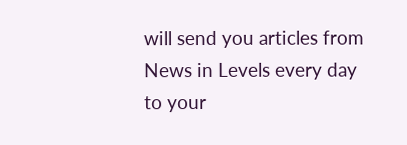will send you articles from News in Levels every day to your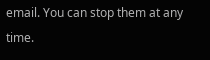email. You can stop them at any time.